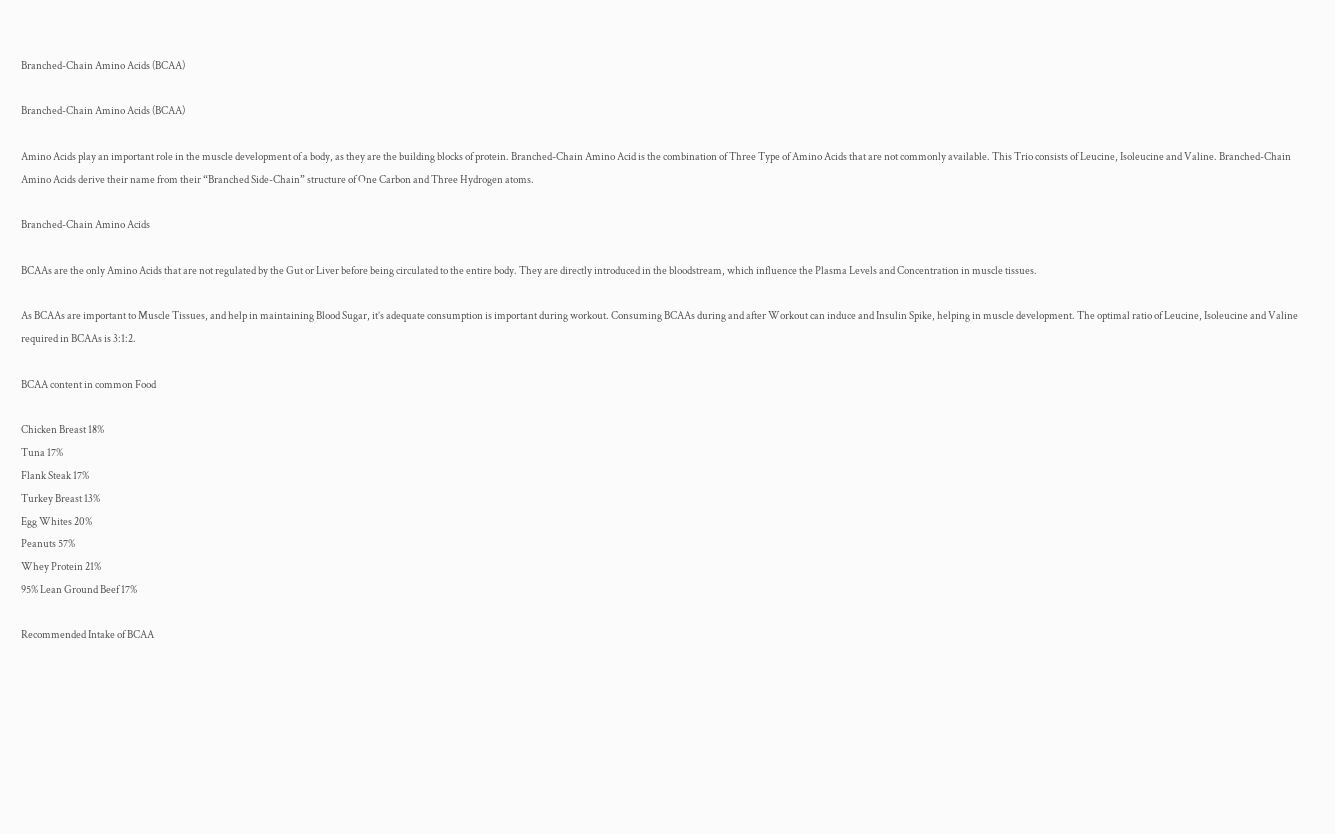Branched-Chain Amino Acids (BCAA)

Branched-Chain Amino Acids (BCAA)

Amino Acids play an important role in the muscle development of a body, as they are the building blocks of protein. Branched-Chain Amino Acid is the combination of Three Type of Amino Acids that are not commonly available. This Trio consists of Leucine, Isoleucine and Valine. Branched-Chain Amino Acids derive their name from their “Branched Side-Chain” structure of One Carbon and Three Hydrogen atoms.

Branched-Chain Amino Acids

BCAAs are the only Amino Acids that are not regulated by the Gut or Liver before being circulated to the entire body. They are directly introduced in the bloodstream, which influence the Plasma Levels and Concentration in muscle tissues.

As BCAAs are important to Muscle Tissues, and help in maintaining Blood Sugar, it’s adequate consumption is important during workout. Consuming BCAAs during and after Workout can induce and Insulin Spike, helping in muscle development. The optimal ratio of Leucine, Isoleucine and Valine required in BCAAs is 3:1:2.

BCAA content in common Food

Chicken Breast 18%
Tuna 17%
Flank Steak 17%
Turkey Breast 13%
Egg Whites 20%
Peanuts 57%
Whey Protein 21%
95% Lean Ground Beef 17%

Recommended Intake of BCAA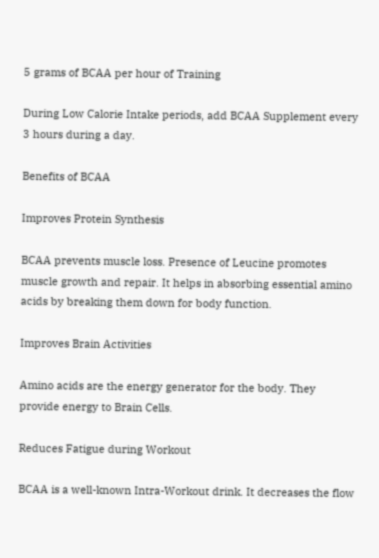5 grams of BCAA per hour of Training

During Low Calorie Intake periods, add BCAA Supplement every 3 hours during a day.

Benefits of BCAA

Improves Protein Synthesis

BCAA prevents muscle loss. Presence of Leucine promotes muscle growth and repair. It helps in absorbing essential amino acids by breaking them down for body function.

Improves Brain Activities

Amino acids are the energy generator for the body. They provide energy to Brain Cells.

Reduces Fatigue during Workout

BCAA is a well-known Intra-Workout drink. It decreases the flow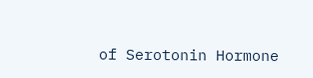of Serotonin Hormone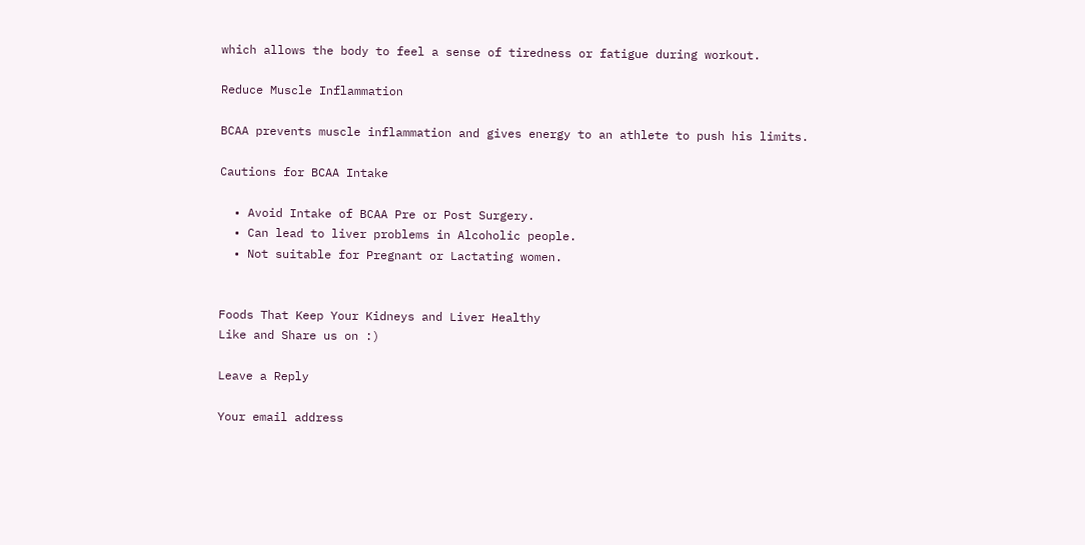which allows the body to feel a sense of tiredness or fatigue during workout.

Reduce Muscle Inflammation

BCAA prevents muscle inflammation and gives energy to an athlete to push his limits.

Cautions for BCAA Intake

  • Avoid Intake of BCAA Pre or Post Surgery.
  • Can lead to liver problems in Alcoholic people.
  • Not suitable for Pregnant or Lactating women.


Foods That Keep Your Kidneys and Liver Healthy
Like and Share us on :)

Leave a Reply

Your email address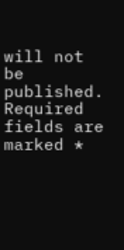will not be published. Required fields are marked *